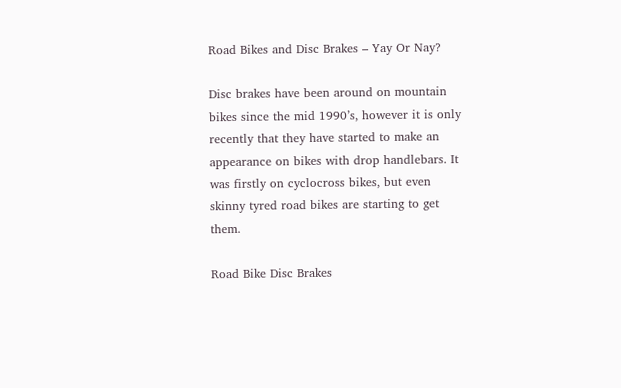Road Bikes and Disc Brakes – Yay Or Nay?

Disc brakes have been around on mountain bikes since the mid 1990’s, however it is only recently that they have started to make an appearance on bikes with drop handlebars. It was firstly on cyclocross bikes, but even skinny tyred road bikes are starting to get them.

Road Bike Disc Brakes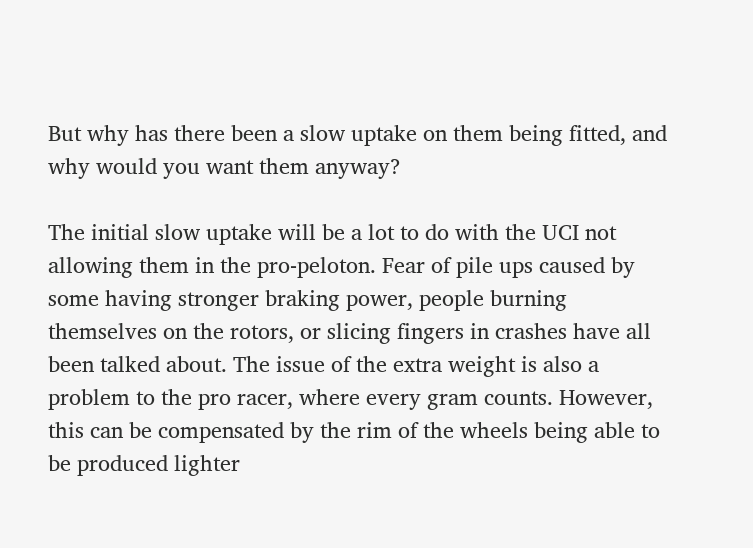But why has there been a slow uptake on them being fitted, and why would you want them anyway?

The initial slow uptake will be a lot to do with the UCI not allowing them in the pro-peloton. Fear of pile ups caused by some having stronger braking power, people burning themselves on the rotors, or slicing fingers in crashes have all been talked about. The issue of the extra weight is also a problem to the pro racer, where every gram counts. However, this can be compensated by the rim of the wheels being able to be produced lighter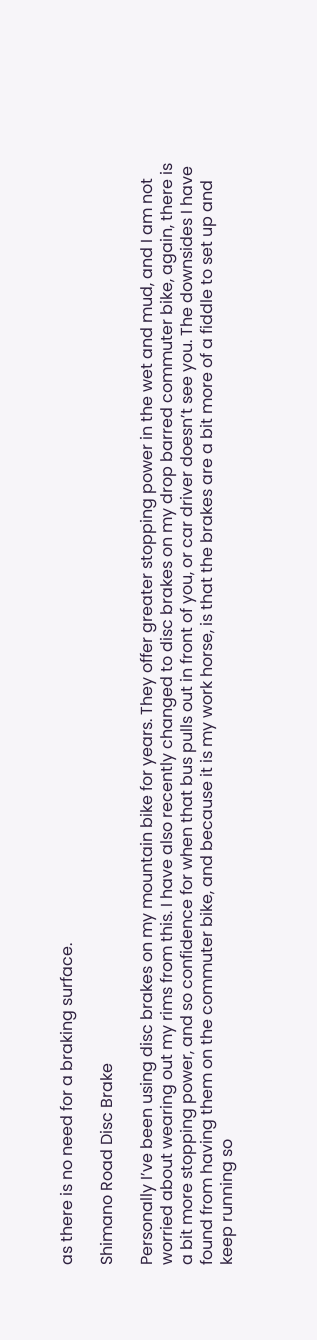as there is no need for a braking surface.

Shimano Road Disc Brake

Personally I’ve been using disc brakes on my mountain bike for years. They offer greater stopping power in the wet and mud, and I am not worried about wearing out my rims from this. I have also recently changed to disc brakes on my drop barred commuter bike, again, there is a bit more stopping power, and so confidence for when that bus pulls out in front of you, or car driver doesn’t see you. The downsides I have found from having them on the commuter bike, and because it is my work horse, is that the brakes are a bit more of a fiddle to set up and keep running so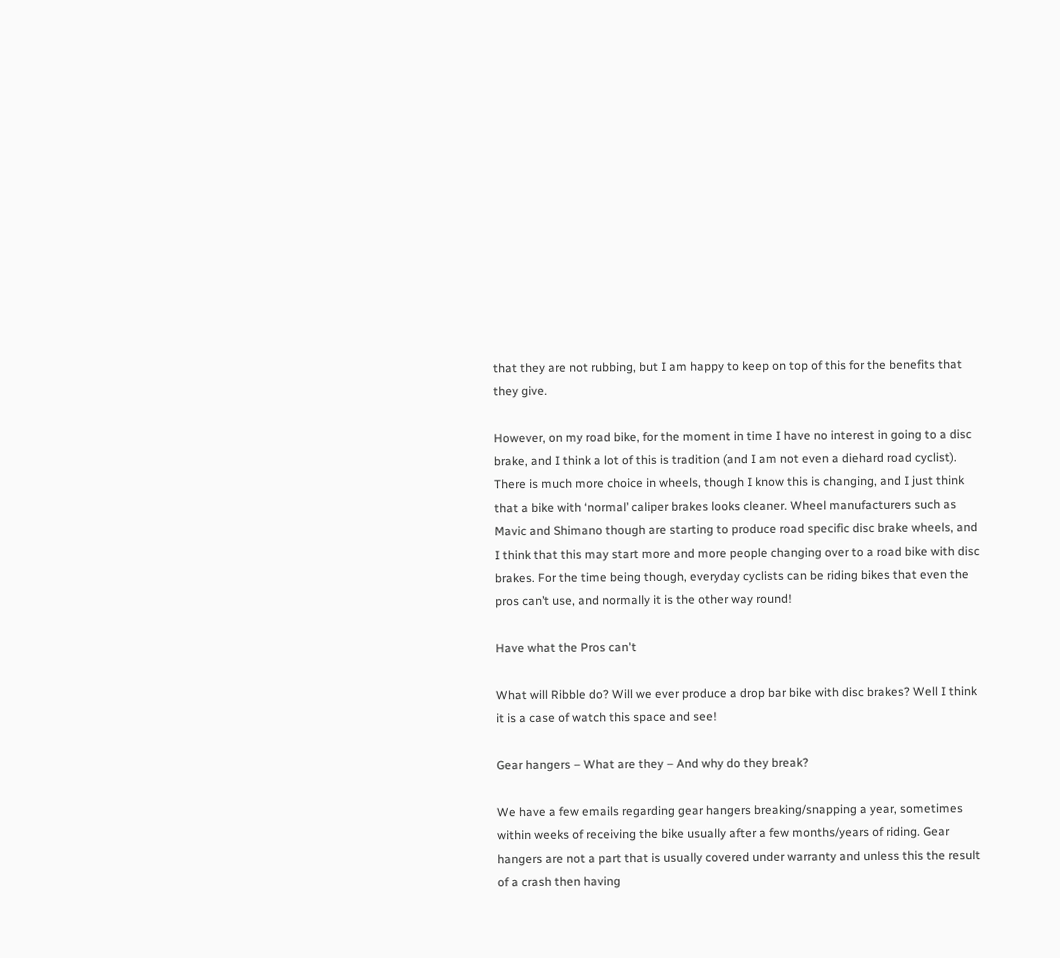that they are not rubbing, but I am happy to keep on top of this for the benefits that they give.

However, on my road bike, for the moment in time I have no interest in going to a disc brake, and I think a lot of this is tradition (and I am not even a diehard road cyclist). There is much more choice in wheels, though I know this is changing, and I just think that a bike with ‘normal’ caliper brakes looks cleaner. Wheel manufacturers such as Mavic and Shimano though are starting to produce road specific disc brake wheels, and I think that this may start more and more people changing over to a road bike with disc brakes. For the time being though, everyday cyclists can be riding bikes that even the pros can’t use, and normally it is the other way round!

Have what the Pros can't

What will Ribble do? Will we ever produce a drop bar bike with disc brakes? Well I think it is a case of watch this space and see!

Gear hangers – What are they – And why do they break?

We have a few emails regarding gear hangers breaking/snapping a year, sometimes within weeks of receiving the bike usually after a few months/years of riding. Gear hangers are not a part that is usually covered under warranty and unless this the result of a crash then having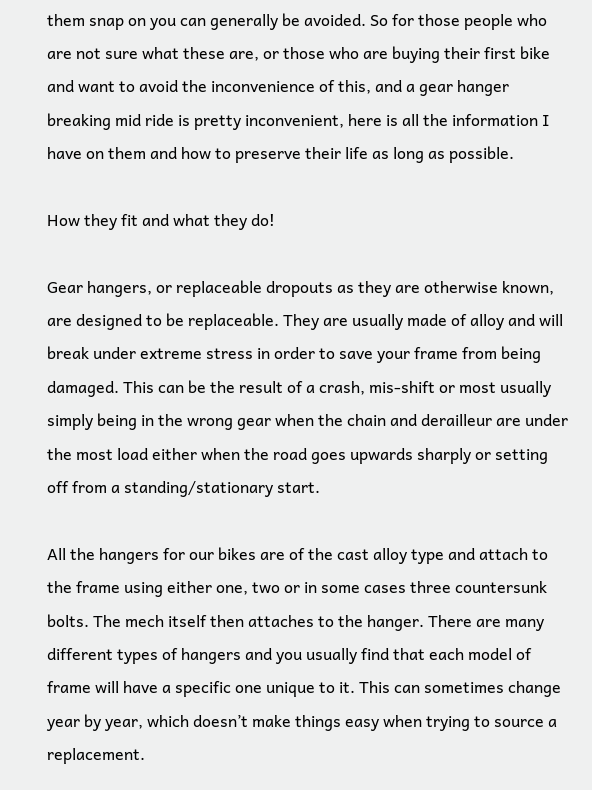them snap on you can generally be avoided. So for those people who are not sure what these are, or those who are buying their first bike and want to avoid the inconvenience of this, and a gear hanger breaking mid ride is pretty inconvenient, here is all the information I have on them and how to preserve their life as long as possible.

How they fit and what they do!

Gear hangers, or replaceable dropouts as they are otherwise known, are designed to be replaceable. They are usually made of alloy and will break under extreme stress in order to save your frame from being damaged. This can be the result of a crash, mis-shift or most usually simply being in the wrong gear when the chain and derailleur are under the most load either when the road goes upwards sharply or setting off from a standing/stationary start.

All the hangers for our bikes are of the cast alloy type and attach to the frame using either one, two or in some cases three countersunk bolts. The mech itself then attaches to the hanger. There are many different types of hangers and you usually find that each model of frame will have a specific one unique to it. This can sometimes change year by year, which doesn’t make things easy when trying to source a replacement.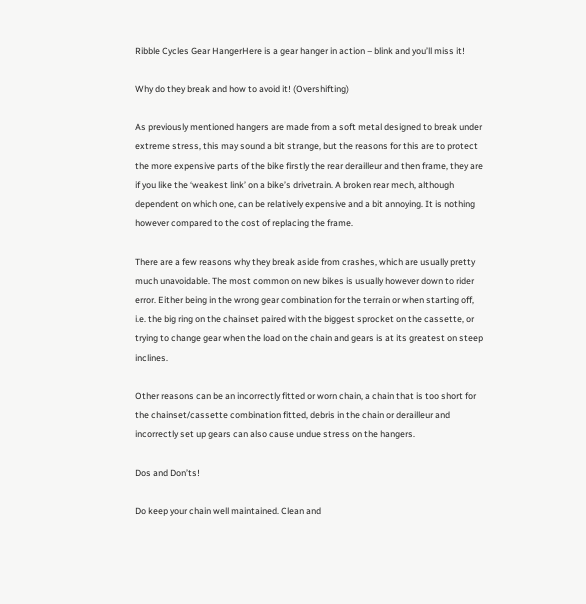Ribble Cycles Gear HangerHere is a gear hanger in action – blink and you’ll miss it!

Why do they break and how to avoid it! (Overshifting)

As previously mentioned hangers are made from a soft metal designed to break under extreme stress, this may sound a bit strange, but the reasons for this are to protect the more expensive parts of the bike firstly the rear derailleur and then frame, they are if you like the ‘weakest link’ on a bike’s drivetrain. A broken rear mech, although dependent on which one, can be relatively expensive and a bit annoying. It is nothing however compared to the cost of replacing the frame.

There are a few reasons why they break aside from crashes, which are usually pretty much unavoidable. The most common on new bikes is usually however down to rider error. Either being in the wrong gear combination for the terrain or when starting off, i.e. the big ring on the chainset paired with the biggest sprocket on the cassette, or trying to change gear when the load on the chain and gears is at its greatest on steep inclines.

Other reasons can be an incorrectly fitted or worn chain, a chain that is too short for the chainset/cassette combination fitted, debris in the chain or derailleur and incorrectly set up gears can also cause undue stress on the hangers.

Dos and Don’ts!

Do keep your chain well maintained. Clean and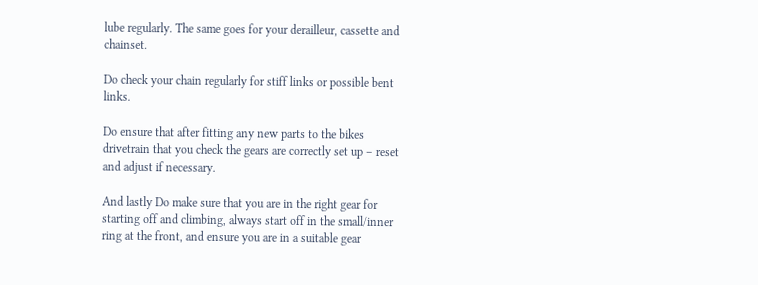lube regularly. The same goes for your derailleur, cassette and chainset.

Do check your chain regularly for stiff links or possible bent links.

Do ensure that after fitting any new parts to the bikes drivetrain that you check the gears are correctly set up – reset and adjust if necessary.

And lastly Do make sure that you are in the right gear for starting off and climbing, always start off in the small/inner ring at the front, and ensure you are in a suitable gear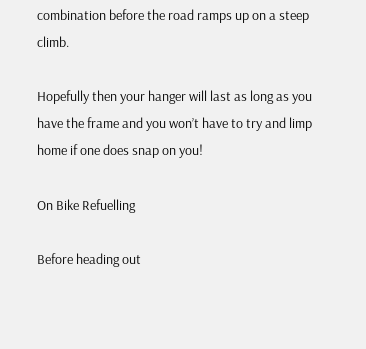combination before the road ramps up on a steep climb.

Hopefully then your hanger will last as long as you have the frame and you won’t have to try and limp home if one does snap on you!

On Bike Refuelling

Before heading out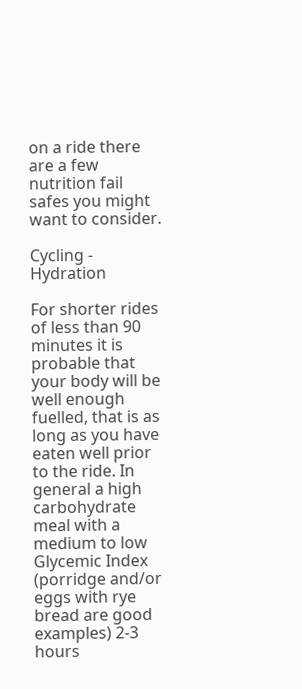on a ride there are a few nutrition fail safes you might want to consider.

Cycling - Hydration

For shorter rides of less than 90 minutes it is probable that your body will be well enough fuelled, that is as long as you have eaten well prior to the ride. In general a high carbohydrate meal with a medium to low Glycemic Index (porridge and/or eggs with rye bread are good examples) 2-3 hours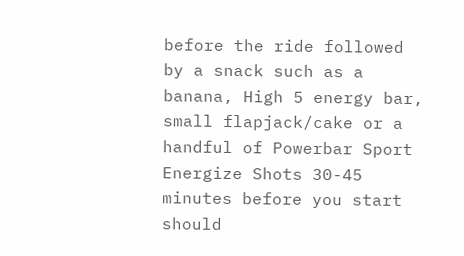before the ride followed by a snack such as a banana, High 5 energy bar, small flapjack/cake or a handful of Powerbar Sport Energize Shots 30-45 minutes before you start should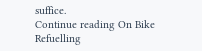suffice.
Continue reading On Bike Refuelling